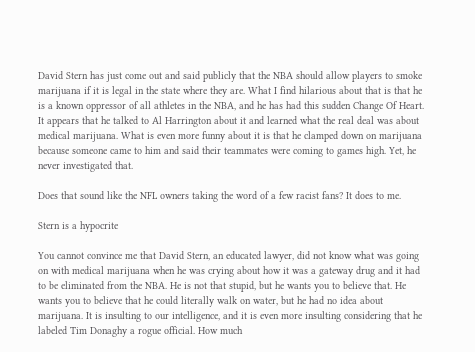David Stern has just come out and said publicly that the NBA should allow players to smoke marijuana if it is legal in the state where they are. What I find hilarious about that is that he is a known oppressor of all athletes in the NBA, and he has had this sudden Change Of Heart. It appears that he talked to Al Harrington about it and learned what the real deal was about medical marijuana. What is even more funny about it is that he clamped down on marijuana because someone came to him and said their teammates were coming to games high. Yet, he never investigated that.

Does that sound like the NFL owners taking the word of a few racist fans? It does to me.

Stern is a hypocrite

You cannot convince me that David Stern, an educated lawyer, did not know what was going on with medical marijuana when he was crying about how it was a gateway drug and it had to be eliminated from the NBA. He is not that stupid, but he wants you to believe that. He wants you to believe that he could literally walk on water, but he had no idea about marijuana. It is insulting to our intelligence, and it is even more insulting considering that he labeled Tim Donaghy a rogue official. How much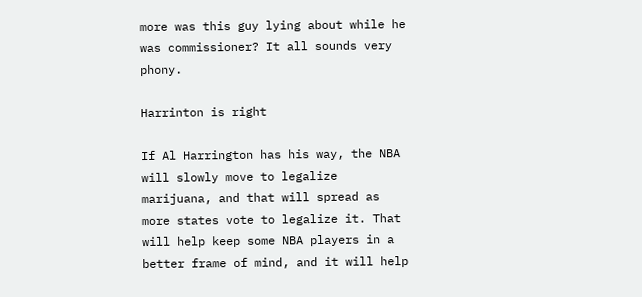more was this guy lying about while he was commissioner? It all sounds very phony.

Harrinton is right

If Al Harrington has his way, the NBA will slowly move to legalize marijuana, and that will spread as more states vote to legalize it. That will help keep some NBA players in a better frame of mind, and it will help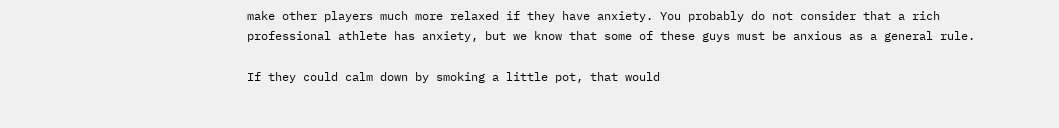make other players much more relaxed if they have anxiety. You probably do not consider that a rich professional athlete has anxiety, but we know that some of these guys must be anxious as a general rule.

If they could calm down by smoking a little pot, that would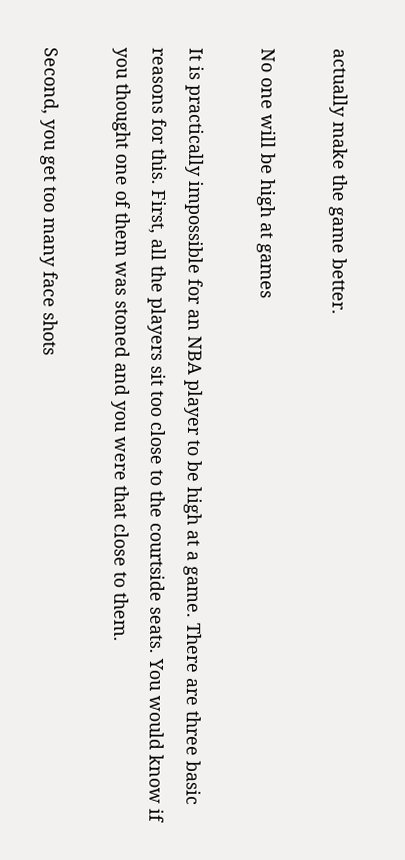actually make the game better.

No one will be high at games

It is practically impossible for an NBA player to be high at a game. There are three basic reasons for this. First, all the players sit too close to the courtside seats. You would know if you thought one of them was stoned and you were that close to them.

Second, you get too many face shots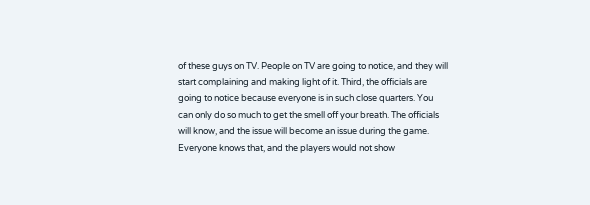of these guys on TV. People on TV are going to notice, and they will start complaining and making light of it. Third, the officials are going to notice because everyone is in such close quarters. You can only do so much to get the smell off your breath. The officials will know, and the issue will become an issue during the game. Everyone knows that, and the players would not show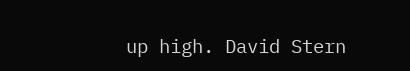up high. David Stern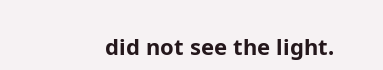did not see the light.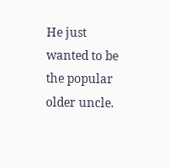He just wanted to be the popular older uncle.